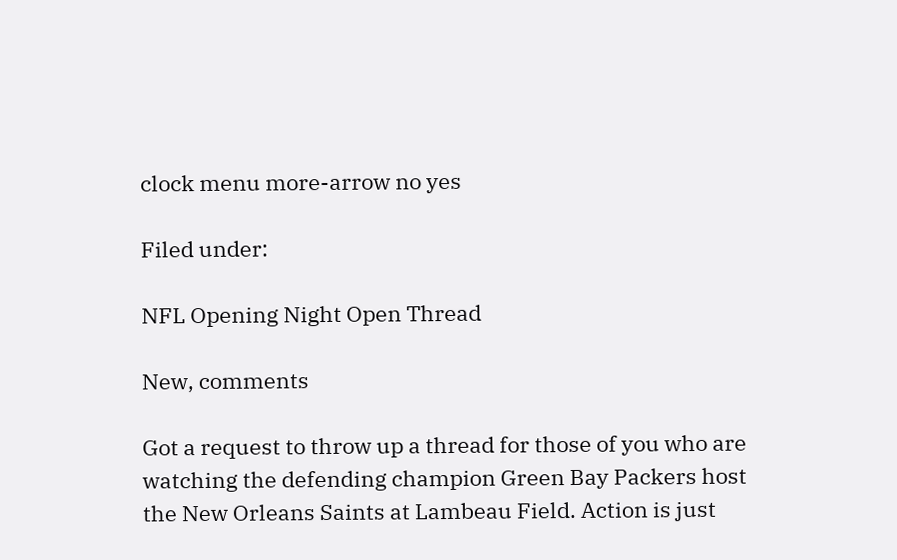clock menu more-arrow no yes

Filed under:

NFL Opening Night Open Thread

New, comments

Got a request to throw up a thread for those of you who are watching the defending champion Green Bay Packers host the New Orleans Saints at Lambeau Field. Action is just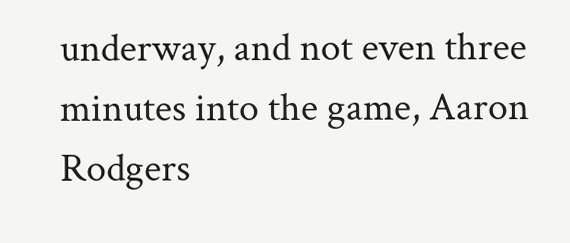underway, and not even three minutes into the game, Aaron Rodgers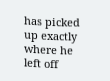has picked up exactly where he left off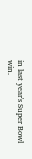in last year's Super Bowl win.